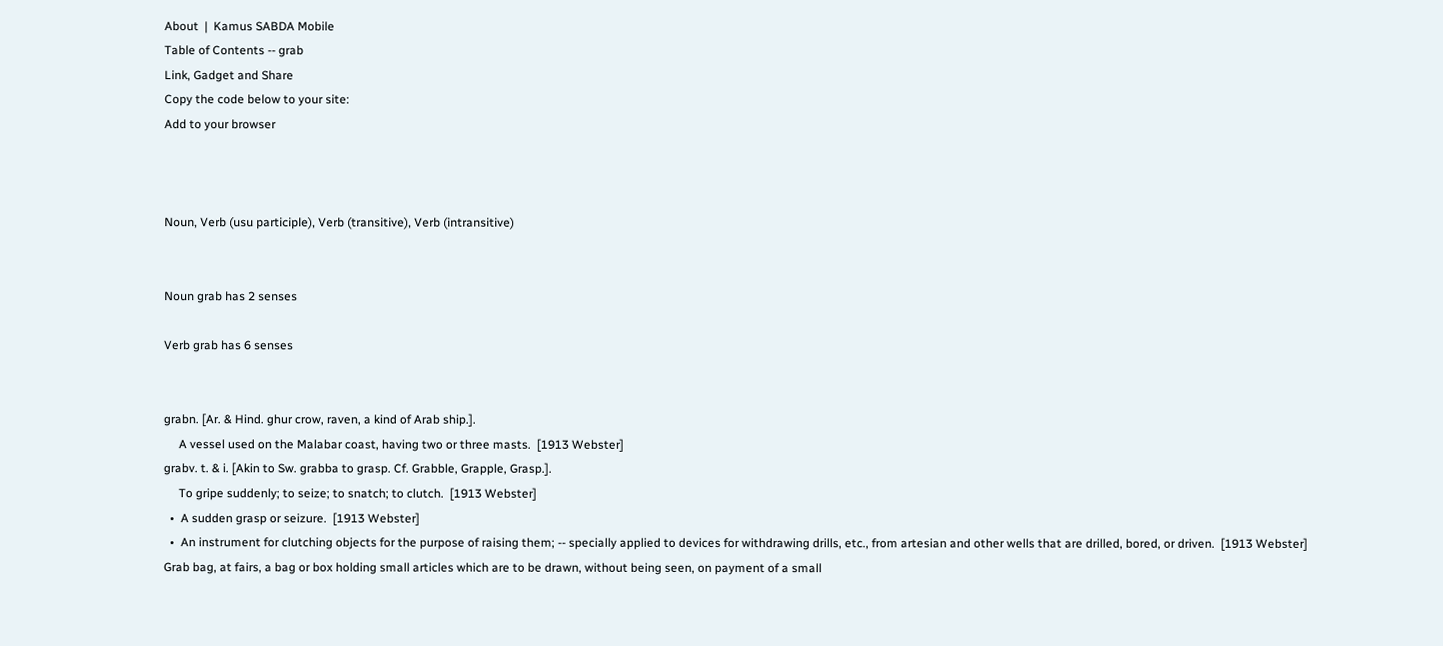About  |  Kamus SABDA Mobile
Table of Contents -- grab
Link, Gadget and Share
Copy the code below to your site:
Add to your browser



Noun, Verb (usu participle), Verb (transitive), Verb (intransitive)


Noun grab has 2 senses

Verb grab has 6 senses


grabn. [Ar. & Hind. ghur crow, raven, a kind of Arab ship.].
     A vessel used on the Malabar coast, having two or three masts.  [1913 Webster]
grabv. t. & i. [Akin to Sw. grabba to grasp. Cf. Grabble, Grapple, Grasp.].
     To gripe suddenly; to seize; to snatch; to clutch.  [1913 Webster]
  •  A sudden grasp or seizure.  [1913 Webster]
  •  An instrument for clutching objects for the purpose of raising them; -- specially applied to devices for withdrawing drills, etc., from artesian and other wells that are drilled, bored, or driven.  [1913 Webster]
Grab bag, at fairs, a bag or box holding small articles which are to be drawn, without being seen, on payment of a small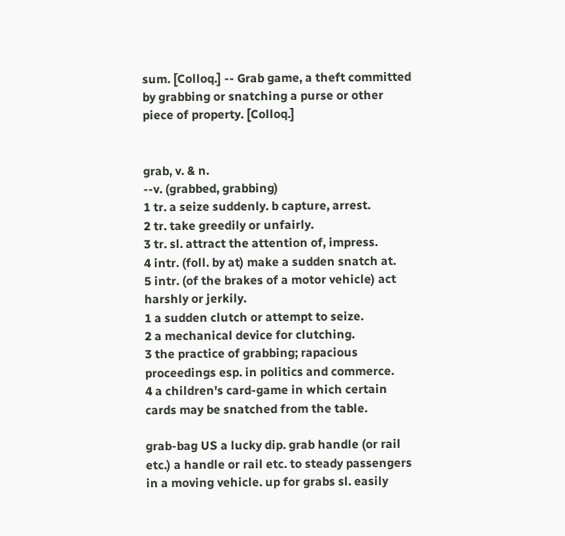sum. [Colloq.] -- Grab game, a theft committed by grabbing or snatching a purse or other piece of property. [Colloq.]


grab, v. & n.
--v. (grabbed, grabbing)
1 tr. a seize suddenly. b capture, arrest.
2 tr. take greedily or unfairly.
3 tr. sl. attract the attention of, impress.
4 intr. (foll. by at) make a sudden snatch at.
5 intr. (of the brakes of a motor vehicle) act harshly or jerkily.
1 a sudden clutch or attempt to seize.
2 a mechanical device for clutching.
3 the practice of grabbing; rapacious proceedings esp. in politics and commerce.
4 a children's card-game in which certain cards may be snatched from the table.

grab-bag US a lucky dip. grab handle (or rail etc.) a handle or rail etc. to steady passengers in a moving vehicle. up for grabs sl. easily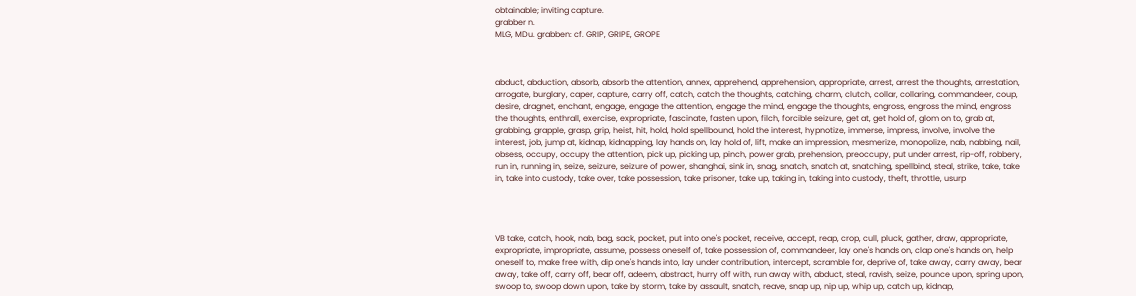obtainable; inviting capture.
grabber n.
MLG, MDu. grabben: cf. GRIP, GRIPE, GROPE



abduct, abduction, absorb, absorb the attention, annex, apprehend, apprehension, appropriate, arrest, arrest the thoughts, arrestation, arrogate, burglary, caper, capture, carry off, catch, catch the thoughts, catching, charm, clutch, collar, collaring, commandeer, coup, desire, dragnet, enchant, engage, engage the attention, engage the mind, engage the thoughts, engross, engross the mind, engross the thoughts, enthrall, exercise, expropriate, fascinate, fasten upon, filch, forcible seizure, get at, get hold of, glom on to, grab at, grabbing, grapple, grasp, grip, heist, hit, hold, hold spellbound, hold the interest, hypnotize, immerse, impress, involve, involve the interest, job, jump at, kidnap, kidnapping, lay hands on, lay hold of, lift, make an impression, mesmerize, monopolize, nab, nabbing, nail, obsess, occupy, occupy the attention, pick up, picking up, pinch, power grab, prehension, preoccupy, put under arrest, rip-off, robbery, run in, running in, seize, seizure, seizure of power, shanghai, sink in, snag, snatch, snatch at, snatching, spellbind, steal, strike, take, take in, take into custody, take over, take possession, take prisoner, take up, taking in, taking into custody, theft, throttle, usurp




VB take, catch, hook, nab, bag, sack, pocket, put into one's pocket, receive, accept, reap, crop, cull, pluck, gather, draw, appropriate, expropriate, impropriate, assume, possess oneself of, take possession of, commandeer, lay one's hands on, clap one's hands on, help oneself to, make free with, dip one's hands into, lay under contribution, intercept, scramble for, deprive of, take away, carry away, bear away, take off, carry off, bear off, adeem, abstract, hurry off with, run away with, abduct, steal, ravish, seize, pounce upon, spring upon, swoop to, swoop down upon, take by storm, take by assault, snatch, reave, snap up, nip up, whip up, catch up, kidnap,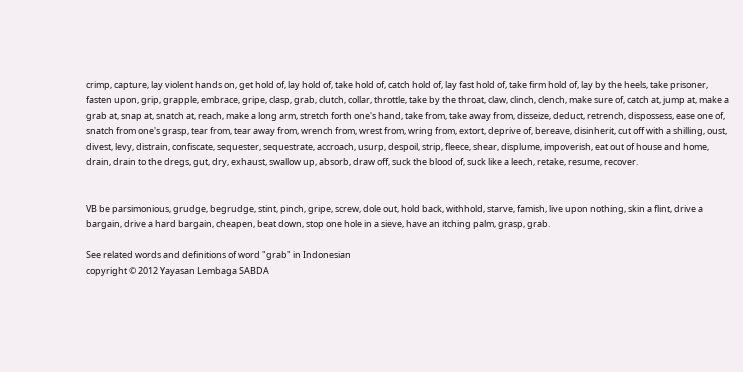crimp, capture, lay violent hands on, get hold of, lay hold of, take hold of, catch hold of, lay fast hold of, take firm hold of, lay by the heels, take prisoner, fasten upon, grip, grapple, embrace, gripe, clasp, grab, clutch, collar, throttle, take by the throat, claw, clinch, clench, make sure of, catch at, jump at, make a grab at, snap at, snatch at, reach, make a long arm, stretch forth one's hand, take from, take away from, disseize, deduct, retrench, dispossess, ease one of, snatch from one's grasp, tear from, tear away from, wrench from, wrest from, wring from, extort, deprive of, bereave, disinherit, cut off with a shilling, oust, divest, levy, distrain, confiscate, sequester, sequestrate, accroach, usurp, despoil, strip, fleece, shear, displume, impoverish, eat out of house and home, drain, drain to the dregs, gut, dry, exhaust, swallow up, absorb, draw off, suck the blood of, suck like a leech, retake, resume, recover.


VB be parsimonious, grudge, begrudge, stint, pinch, gripe, screw, dole out, hold back, withhold, starve, famish, live upon nothing, skin a flint, drive a bargain, drive a hard bargain, cheapen, beat down, stop one hole in a sieve, have an itching palm, grasp, grab.

See related words and definitions of word "grab" in Indonesian
copyright © 2012 Yayasan Lembaga SABDA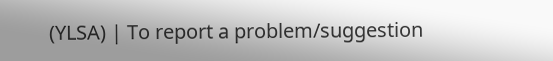(YLSA) | To report a problem/suggestion